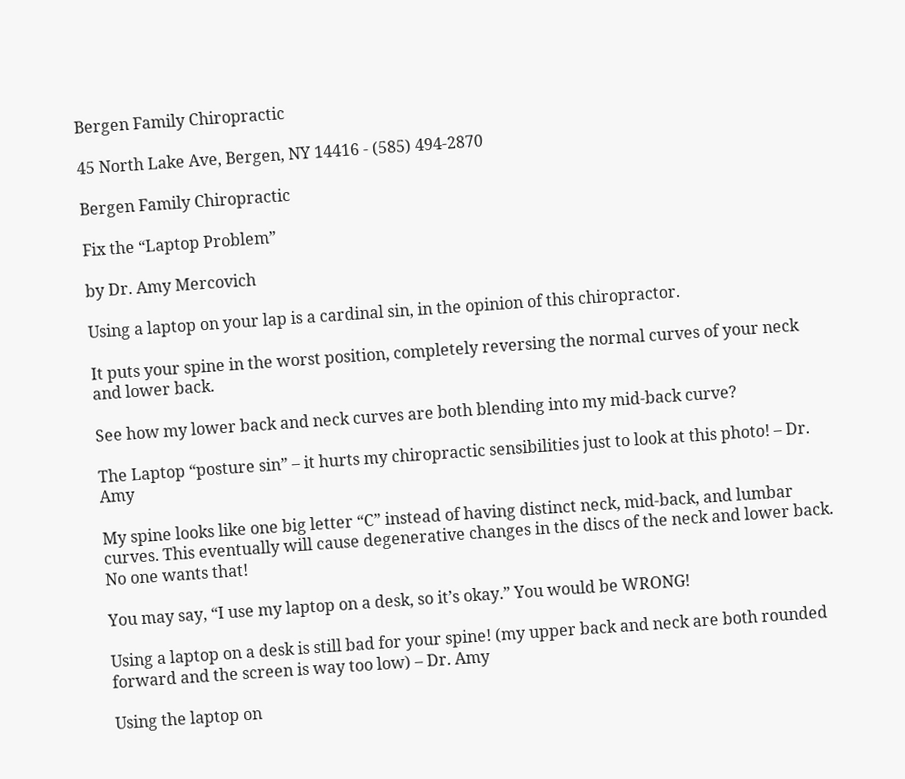Bergen Family Chiropractic

45 North Lake Ave, Bergen, NY 14416 - (585) 494-2870

Bergen Family Chiropractic

Fix the “Laptop Problem”

by Dr. Amy Mercovich

Using a laptop on your lap is a cardinal sin, in the opinion of this chiropractor.

It puts your spine in the worst position, completely reversing the normal curves of your neck and lower back.

See how my lower back and neck curves are both blending into my mid-back curve?

The Laptop “posture sin” – it hurts my chiropractic sensibilities just to look at this photo! – Dr. Amy

My spine looks like one big letter “C” instead of having distinct neck, mid-back, and lumbar curves. This eventually will cause degenerative changes in the discs of the neck and lower back. No one wants that!

You may say, “I use my laptop on a desk, so it’s okay.” You would be WRONG!

Using a laptop on a desk is still bad for your spine! (my upper back and neck are both rounded forward and the screen is way too low) – Dr. Amy

Using the laptop on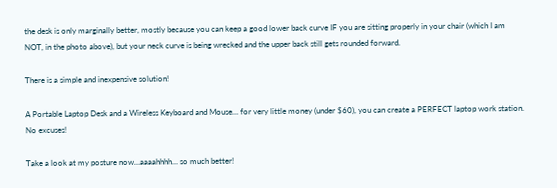the desk is only marginally better, mostly because you can keep a good lower back curve IF you are sitting properly in your chair (which I am NOT, in the photo above), but your neck curve is being wrecked and the upper back still gets rounded forward.

There is a simple and inexpensive solution!

A Portable Laptop Desk and a Wireless Keyboard and Mouse… for very little money (under $60), you can create a PERFECT laptop work station. No excuses!

Take a look at my posture now…aaaahhhh… so much better!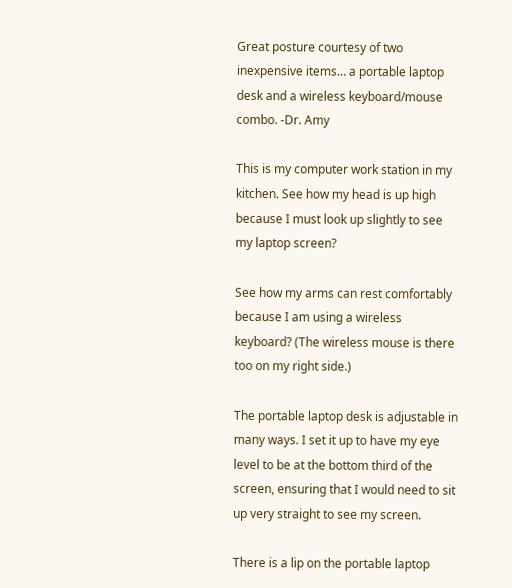Great posture courtesy of two inexpensive items… a portable laptop desk and a wireless keyboard/mouse combo. -Dr. Amy

This is my computer work station in my kitchen. See how my head is up high because I must look up slightly to see my laptop screen?

See how my arms can rest comfortably because I am using a wireless keyboard? (The wireless mouse is there too on my right side.)

The portable laptop desk is adjustable in many ways. I set it up to have my eye level to be at the bottom third of the screen, ensuring that I would need to sit up very straight to see my screen.

There is a lip on the portable laptop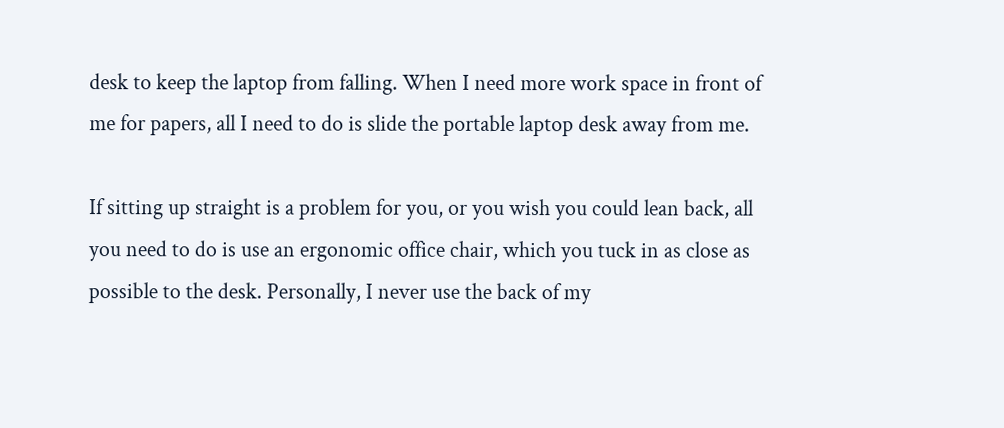desk to keep the laptop from falling. When I need more work space in front of me for papers, all I need to do is slide the portable laptop desk away from me.

If sitting up straight is a problem for you, or you wish you could lean back, all you need to do is use an ergonomic office chair, which you tuck in as close as possible to the desk. Personally, I never use the back of my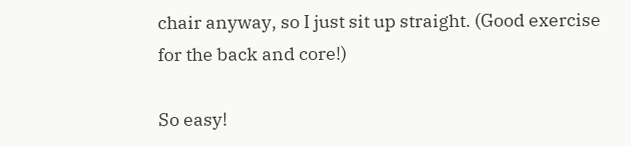chair anyway, so I just sit up straight. (Good exercise for the back and core!)

So easy!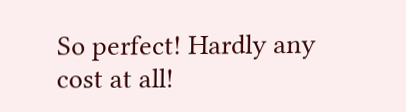So perfect! Hardly any cost at all!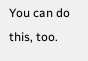You can do this, too.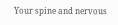Your spine and nervous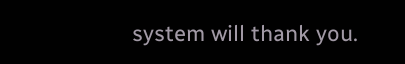system will thank you.